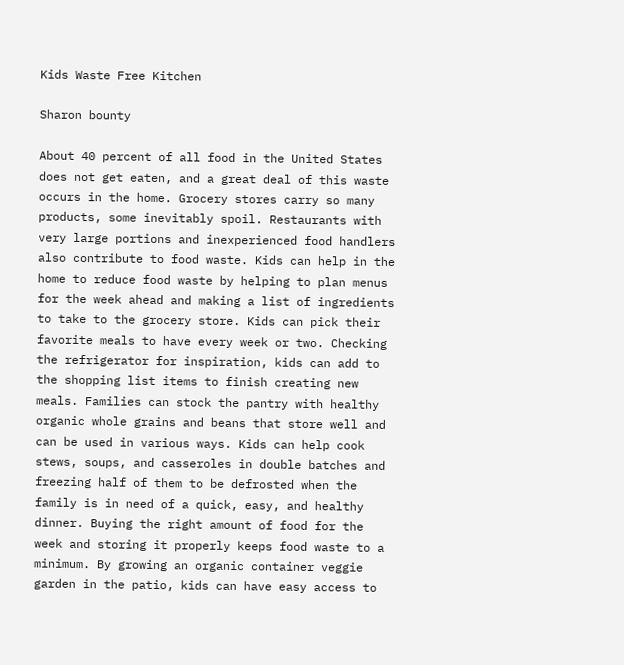Kids Waste Free Kitchen

Sharon bounty

About 40 percent of all food in the United States does not get eaten, and a great deal of this waste occurs in the home. Grocery stores carry so many products, some inevitably spoil. Restaurants with very large portions and inexperienced food handlers also contribute to food waste. Kids can help in the home to reduce food waste by helping to plan menus for the week ahead and making a list of ingredients to take to the grocery store. Kids can pick their favorite meals to have every week or two. Checking the refrigerator for inspiration, kids can add to the shopping list items to finish creating new meals. Families can stock the pantry with healthy organic whole grains and beans that store well and can be used in various ways. Kids can help cook stews, soups, and casseroles in double batches and freezing half of them to be defrosted when the family is in need of a quick, easy, and healthy dinner. Buying the right amount of food for the week and storing it properly keeps food waste to a minimum. By growing an organic container veggie garden in the patio, kids can have easy access to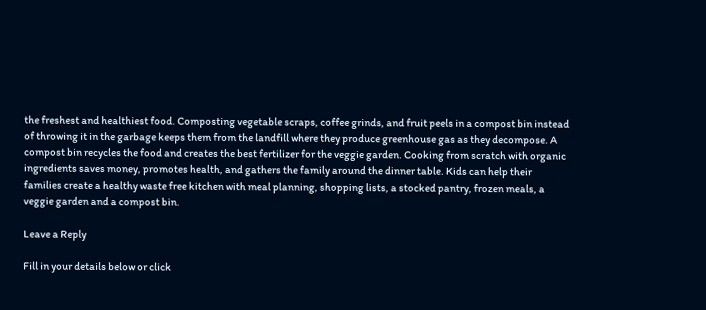the freshest and healthiest food. Composting vegetable scraps, coffee grinds, and fruit peels in a compost bin instead of throwing it in the garbage keeps them from the landfill where they produce greenhouse gas as they decompose. A compost bin recycles the food and creates the best fertilizer for the veggie garden. Cooking from scratch with organic ingredients saves money, promotes health, and gathers the family around the dinner table. Kids can help their families create a healthy waste free kitchen with meal planning, shopping lists, a stocked pantry, frozen meals, a veggie garden and a compost bin.

Leave a Reply

Fill in your details below or click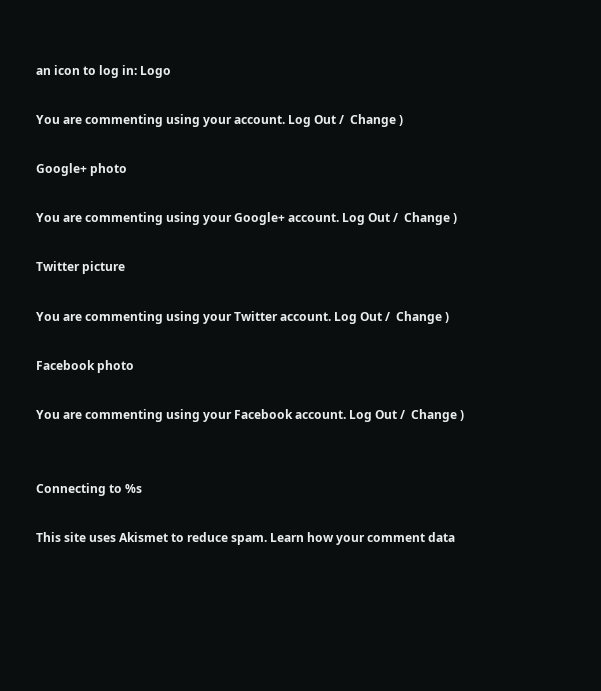an icon to log in: Logo

You are commenting using your account. Log Out /  Change )

Google+ photo

You are commenting using your Google+ account. Log Out /  Change )

Twitter picture

You are commenting using your Twitter account. Log Out /  Change )

Facebook photo

You are commenting using your Facebook account. Log Out /  Change )


Connecting to %s

This site uses Akismet to reduce spam. Learn how your comment data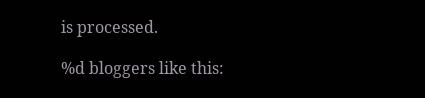is processed.

%d bloggers like this: